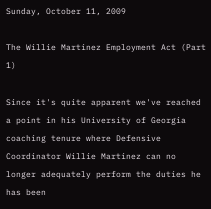Sunday, October 11, 2009

The Willie Martinez Employment Act (Part 1)

Since it's quite apparent we've reached a point in his University of Georgia coaching tenure where Defensive Coordinator Willie Martinez can no longer adequately perform the duties he has been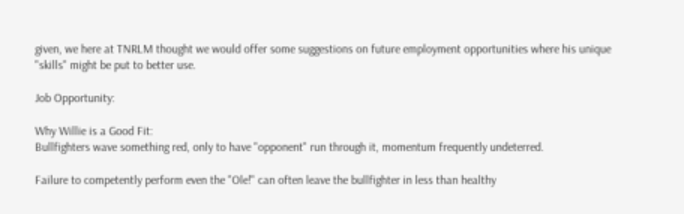given, we here at TNRLM thought we would offer some suggestions on future employment opportunities where his unique "skills" might be put to better use.

Job Opportunity:

Why Willie is a Good Fit:
Bullfighters wave something red, only to have "opponent" run through it, momentum frequently undeterred.

Failure to competently perform even the "Ole!" can often leave the bullfighter in less than healthy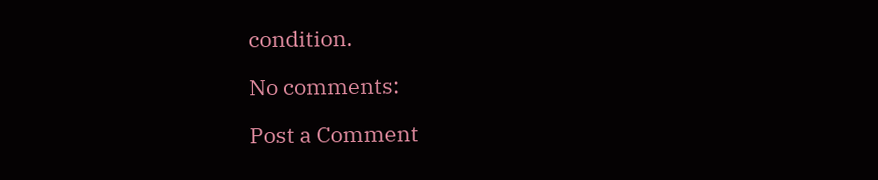condition.

No comments:

Post a Comment